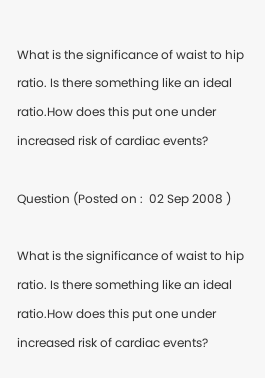What is the significance of waist to hip ratio. Is there something like an ideal ratio.How does this put one under increased risk of cardiac events?

Question (Posted on :  02 Sep 2008 )

What is the significance of waist to hip ratio. Is there something like an ideal ratio.How does this put one under increased risk of cardiac events?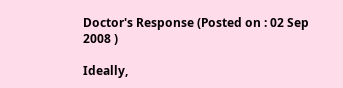Doctor's Response (Posted on : 02 Sep 2008 )

Ideally,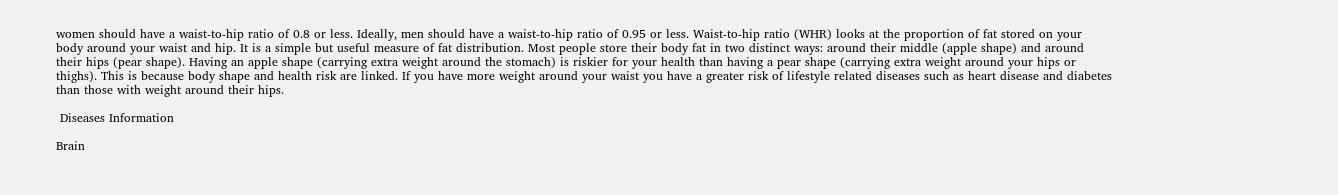women should have a waist-to-hip ratio of 0.8 or less. Ideally, men should have a waist-to-hip ratio of 0.95 or less. Waist-to-hip ratio (WHR) looks at the proportion of fat stored on your body around your waist and hip. It is a simple but useful measure of fat distribution. Most people store their body fat in two distinct ways: around their middle (apple shape) and around their hips (pear shape). Having an apple shape (carrying extra weight around the stomach) is riskier for your health than having a pear shape (carrying extra weight around your hips or thighs). This is because body shape and health risk are linked. If you have more weight around your waist you have a greater risk of lifestyle related diseases such as heart disease and diabetes than those with weight around their hips.

 Diseases Information

Brain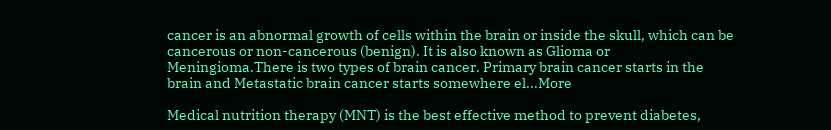cancer is an abnormal growth of cells within the brain or inside the skull, which can be cancerous or non-cancerous (benign). It is also known as Glioma or Meningioma.There is two types of brain cancer. Primary brain cancer starts in the brain and Metastatic brain cancer starts somewhere el...More

Medical nutrition therapy (MNT) is the best effective method to prevent diabetes,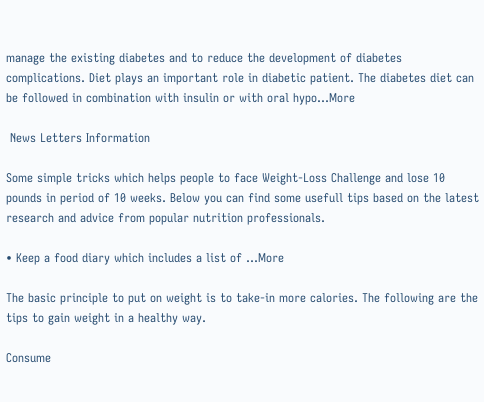manage the existing diabetes and to reduce the development of diabetes complications. Diet plays an important role in diabetic patient. The diabetes diet can be followed in combination with insulin or with oral hypo...More

 News Letters Information

Some simple tricks which helps people to face Weight-Loss Challenge and lose 10 pounds in period of 10 weeks. Below you can find some usefull tips based on the latest research and advice from popular nutrition professionals.

• Keep a food diary which includes a list of ...More

The basic principle to put on weight is to take-in more calories. The following are the tips to gain weight in a healthy way.

Consume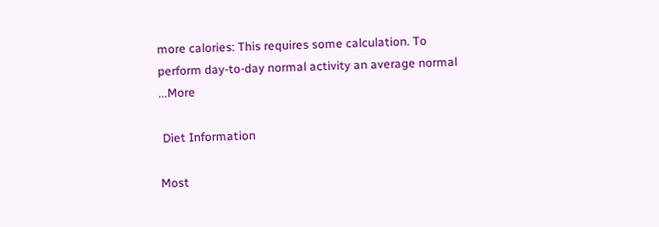more calories: This requires some calculation. To perform day-to-day normal activity an average normal ...More

 Diet Information

Most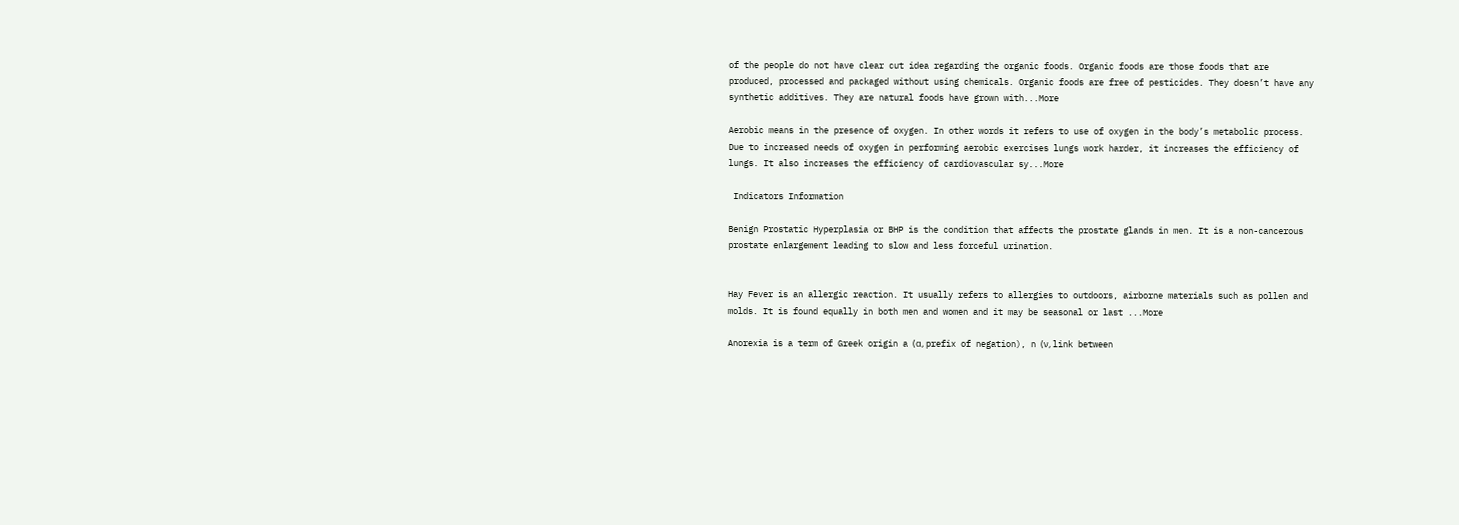of the people do not have clear cut idea regarding the organic foods. Organic foods are those foods that are produced, processed and packaged without using chemicals. Organic foods are free of pesticides. They doesn’t have any synthetic additives. They are natural foods have grown with...More

Aerobic means in the presence of oxygen. In other words it refers to use of oxygen in the body’s metabolic process. Due to increased needs of oxygen in performing aerobic exercises lungs work harder, it increases the efficiency of lungs. It also increases the efficiency of cardiovascular sy...More

 Indicators Information

Benign Prostatic Hyperplasia or BHP is the condition that affects the prostate glands in men. It is a non-cancerous prostate enlargement leading to slow and less forceful urination.


Hay Fever is an allergic reaction. It usually refers to allergies to outdoors, airborne materials such as pollen and molds. It is found equally in both men and women and it may be seasonal or last ...More

Anorexia is a term of Greek origin a (α, prefix of negation), n (ν, link between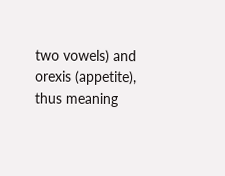two vowels) and orexis (appetite), thus meaning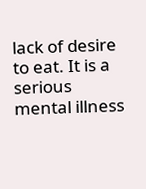lack of desire to eat. It is a serious mental illness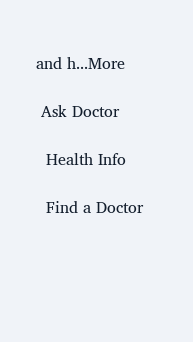and h...More

 Ask Doctor

  Health Info

  Find a Doctor